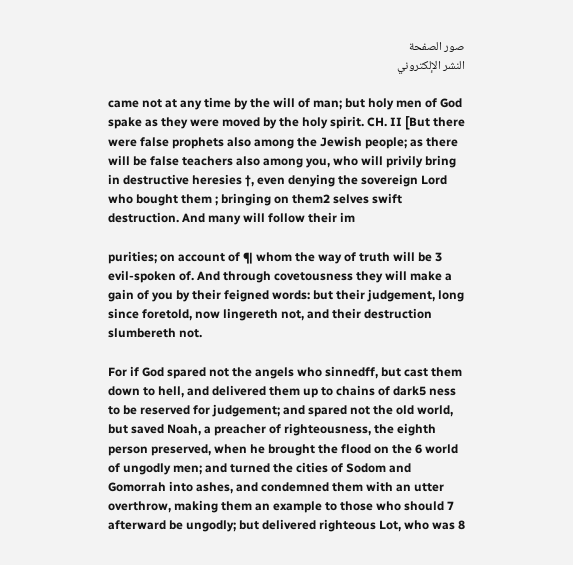صور الصفحة
النشر الإلكتروني

came not at any time by the will of man; but holy men of God spake as they were moved by the holy spirit. CH. II [But there were false prophets also among the Jewish people; as there will be false teachers also among you, who will privily bring in destructive heresies †, even denying the sovereign Lord who bought them ; bringing on them2 selves swift destruction. And many will follow their im

purities; on account of ¶ whom the way of truth will be 3 evil-spoken of. And through covetousness they will make a gain of you by their feigned words: but their judgement, long since foretold, now lingereth not, and their destruction slumbereth not.

For if God spared not the angels who sinnedff, but cast them down to hell, and delivered them up to chains of dark5 ness to be reserved for judgement; and spared not the old world, but saved Noah, a preacher of righteousness, the eighth person preserved, when he brought the flood on the 6 world of ungodly men; and turned the cities of Sodom and Gomorrah into ashes, and condemned them with an utter overthrow, making them an example to those who should 7 afterward be ungodly; but delivered righteous Lot, who was 8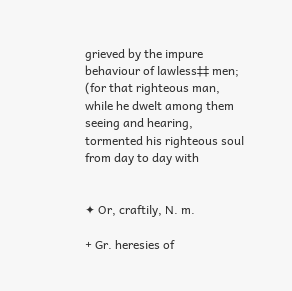grieved by the impure behaviour of lawless‡‡ men; (for that righteous man, while he dwelt among them seeing and hearing, tormented his righteous soul from day to day with


✦ Or, craftily, N. m.

+ Gr. heresies of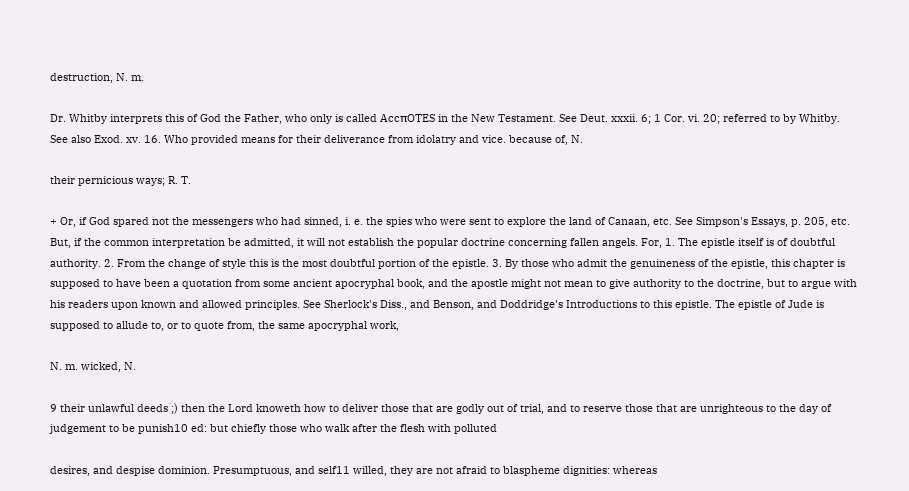destruction, N. m.

Dr. Whitby interprets this of God the Father, who only is called AccπOTES in the New Testament. See Deut. xxxii. 6; 1 Cor. vi. 20; referred to by Whitby. See also Exod. xv. 16. Who provided means for their deliverance from idolatry and vice. because of, N.

their pernicious ways; R. T.

+ Or, if God spared not the messengers who had sinned, i. e. the spies who were sent to explore the land of Canaan, etc. See Simpson's Essays, p. 205, etc. But, if the common interpretation be admitted, it will not establish the popular doctrine concerning fallen angels. For, 1. The epistle itself is of doubtful authority. 2. From the change of style this is the most doubtful portion of the epistle. 3. By those who admit the genuineness of the epistle, this chapter is supposed to have been a quotation from some ancient apocryphal book, and the apostle might not mean to give authority to the doctrine, but to argue with his readers upon known and allowed principles. See Sherlock's Diss., and Benson, and Doddridge's Introductions to this epistle. The epistle of Jude is supposed to allude to, or to quote from, the same apocryphal work,

N. m. wicked, N.

9 their unlawful deeds ;) then the Lord knoweth how to deliver those that are godly out of trial, and to reserve those that are unrighteous to the day of judgement to be punish10 ed: but chiefly those who walk after the flesh with polluted

desires, and despise dominion. Presumptuous, and self11 willed, they are not afraid to blaspheme dignities: whereas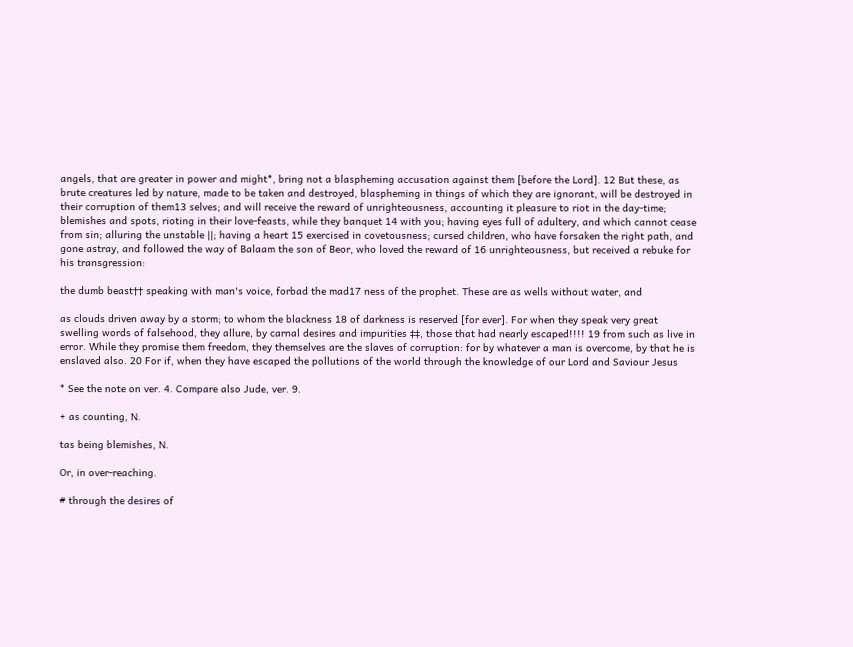angels, that are greater in power and might*, bring not a blaspheming accusation against them [before the Lord]. 12 But these, as brute creatures led by nature, made to be taken and destroyed, blaspheming in things of which they are ignorant, will be destroyed in their corruption of them13 selves; and will receive the reward of unrighteousness, accounting it pleasure to riot in the day-time; blemishes and spots, rioting in their love-feasts, while they banquet 14 with you; having eyes full of adultery, and which cannot cease from sin; alluring the unstable ||; having a heart 15 exercised in covetousness; cursed children, who have forsaken the right path, and gone astray, and followed the way of Balaam the son of Beor, who loved the reward of 16 unrighteousness, but received a rebuke for his transgression:

the dumb beast†† speaking with man's voice, forbad the mad17 ness of the prophet. These are as wells without water, and

as clouds driven away by a storm; to whom the blackness 18 of darkness is reserved [for ever]. For when they speak very great swelling words of falsehood, they allure, by carnal desires and impurities ‡‡, those that had nearly escaped!!!! 19 from such as live in error. While they promise them freedom, they themselves are the slaves of corruption: for by whatever a man is overcome, by that he is enslaved also. 20 For if, when they have escaped the pollutions of the world through the knowledge of our Lord and Saviour Jesus

* See the note on ver. 4. Compare also Jude, ver. 9.

+ as counting, N.

tas being blemishes, N.

Or, in over-reaching.

# through the desires of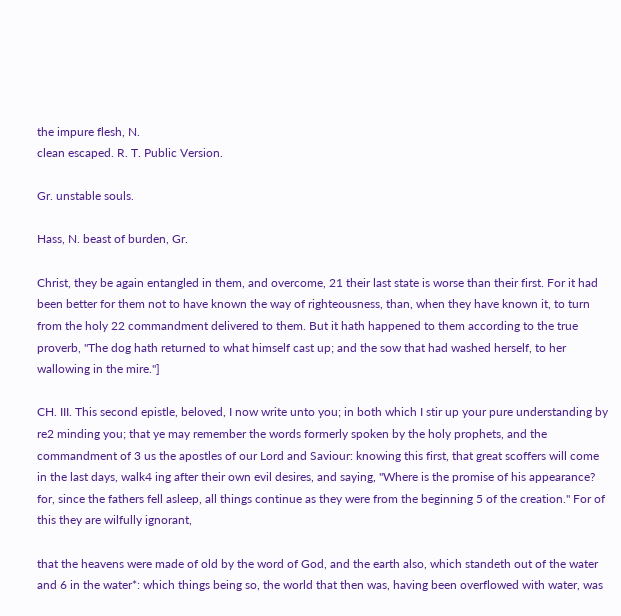the impure flesh, N.
clean escaped. R. T. Public Version.

Gr. unstable souls.

Hass, N. beast of burden, Gr.

Christ, they be again entangled in them, and overcome, 21 their last state is worse than their first. For it had been better for them not to have known the way of righteousness, than, when they have known it, to turn from the holy 22 commandment delivered to them. But it hath happened to them according to the true proverb, "The dog hath returned to what himself cast up; and the sow that had washed herself, to her wallowing in the mire."]

CH. III. This second epistle, beloved, I now write unto you; in both which I stir up your pure understanding by re2 minding you; that ye may remember the words formerly spoken by the holy prophets, and the commandment of 3 us the apostles of our Lord and Saviour: knowing this first, that great scoffers will come in the last days, walk4 ing after their own evil desires, and saying, "Where is the promise of his appearance? for, since the fathers fell asleep, all things continue as they were from the beginning 5 of the creation." For of this they are wilfully ignorant,

that the heavens were made of old by the word of God, and the earth also, which standeth out of the water and 6 in the water*: which things being so, the world that then was, having been overflowed with water, was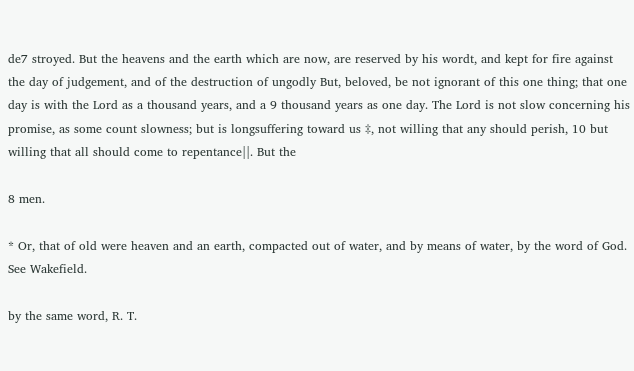de7 stroyed. But the heavens and the earth which are now, are reserved by his wordt, and kept for fire against the day of judgement, and of the destruction of ungodly But, beloved, be not ignorant of this one thing; that one day is with the Lord as a thousand years, and a 9 thousand years as one day. The Lord is not slow concerning his promise, as some count slowness; but is longsuffering toward us ‡, not willing that any should perish, 10 but willing that all should come to repentance||. But the

8 men.

* Or, that of old were heaven and an earth, compacted out of water, and by means of water, by the word of God. See Wakefield.

by the same word, R. T.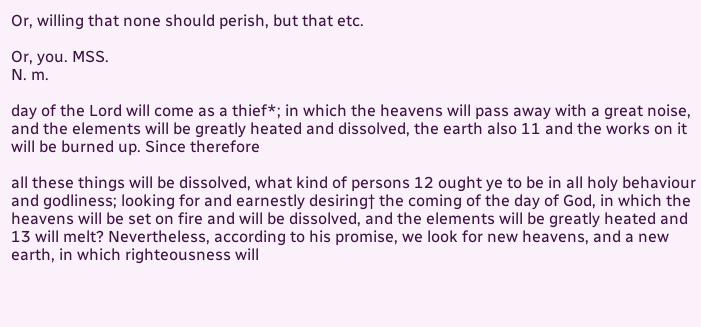Or, willing that none should perish, but that etc.

Or, you. MSS.
N. m.

day of the Lord will come as a thief*; in which the heavens will pass away with a great noise, and the elements will be greatly heated and dissolved, the earth also 11 and the works on it will be burned up. Since therefore

all these things will be dissolved, what kind of persons 12 ought ye to be in all holy behaviour and godliness; looking for and earnestly desiring† the coming of the day of God, in which the heavens will be set on fire and will be dissolved, and the elements will be greatly heated and 13 will melt? Nevertheless, according to his promise, we look for new heavens, and a new earth, in which righteousness will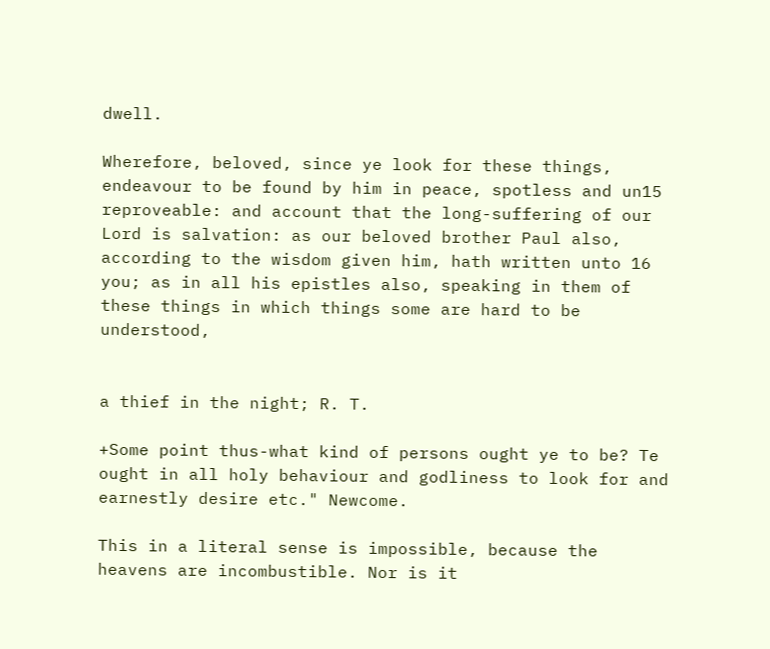dwell.

Wherefore, beloved, since ye look for these things, endeavour to be found by him in peace, spotless and un15 reproveable: and account that the long-suffering of our Lord is salvation: as our beloved brother Paul also, according to the wisdom given him, hath written unto 16 you; as in all his epistles also, speaking in them of these things in which things some are hard to be understood,


a thief in the night; R. T.

+Some point thus-what kind of persons ought ye to be? Te ought in all holy behaviour and godliness to look for and earnestly desire etc." Newcome.

This in a literal sense is impossible, because the heavens are incombustible. Nor is it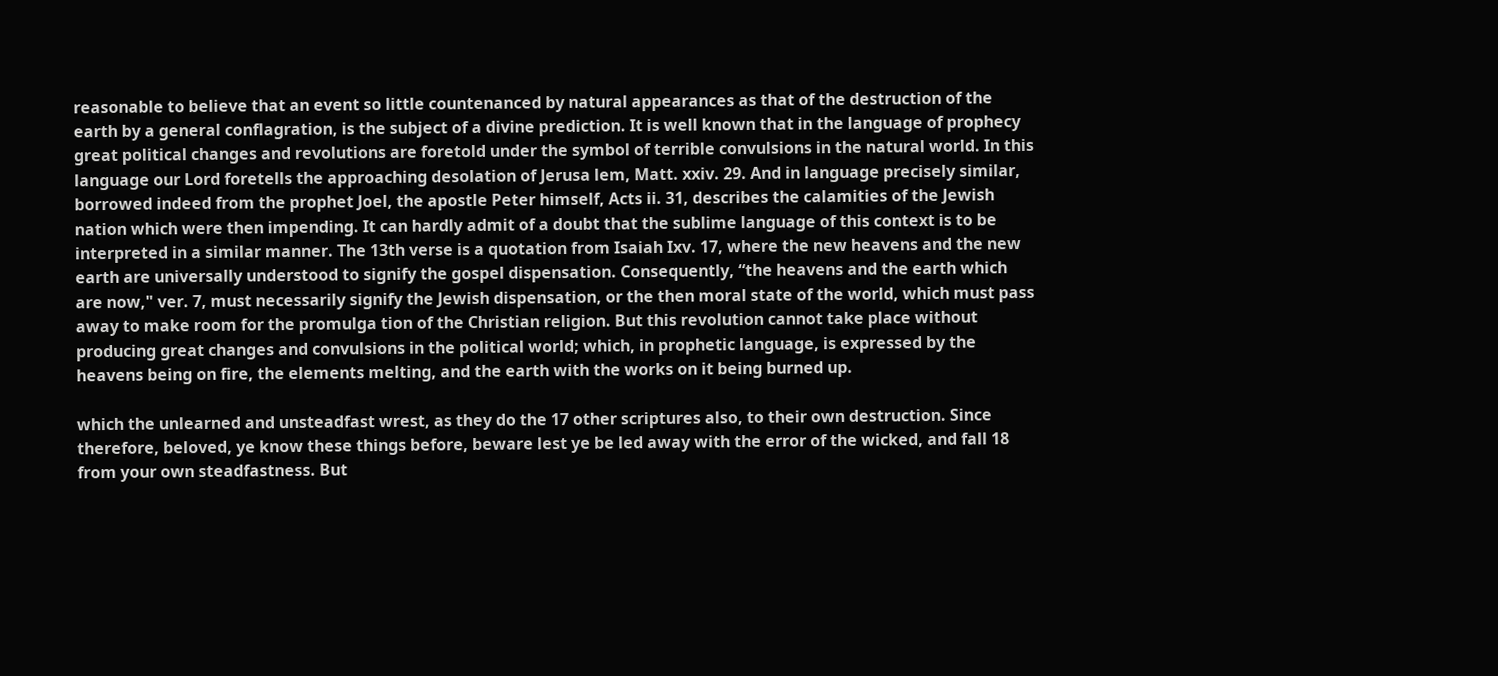reasonable to believe that an event so little countenanced by natural appearances as that of the destruction of the earth by a general conflagration, is the subject of a divine prediction. It is well known that in the language of prophecy great political changes and revolutions are foretold under the symbol of terrible convulsions in the natural world. In this language our Lord foretells the approaching desolation of Jerusa lem, Matt. xxiv. 29. And in language precisely similar, borrowed indeed from the prophet Joel, the apostle Peter himself, Acts ii. 31, describes the calamities of the Jewish nation which were then impending. It can hardly admit of a doubt that the sublime language of this context is to be interpreted in a similar manner. The 13th verse is a quotation from Isaiah Ixv. 17, where the new heavens and the new earth are universally understood to signify the gospel dispensation. Consequently, “the heavens and the earth which are now," ver. 7, must necessarily signify the Jewish dispensation, or the then moral state of the world, which must pass away to make room for the promulga tion of the Christian religion. But this revolution cannot take place without producing great changes and convulsions in the political world; which, in prophetic language, is expressed by the heavens being on fire, the elements melting, and the earth with the works on it being burned up.

which the unlearned and unsteadfast wrest, as they do the 17 other scriptures also, to their own destruction. Since therefore, beloved, ye know these things before, beware lest ye be led away with the error of the wicked, and fall 18 from your own steadfastness. But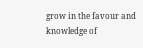grow in the favour and knowledge of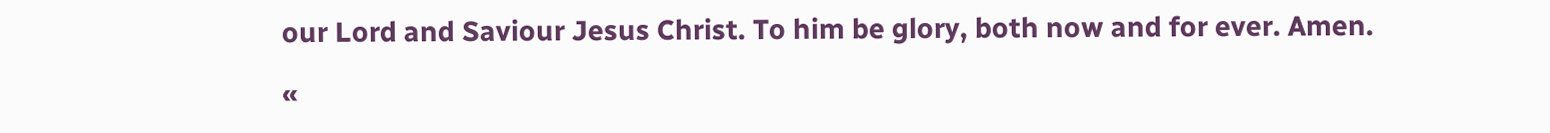our Lord and Saviour Jesus Christ. To him be glory, both now and for ever. Amen.

«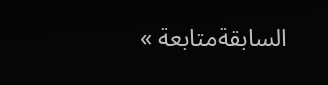السابقةمتابعة »